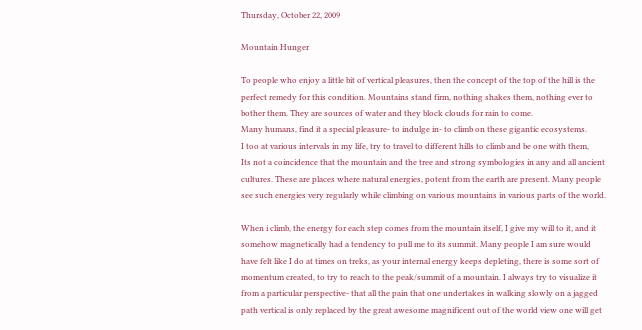Thursday, October 22, 2009

Mountain Hunger

To people who enjoy a little bit of vertical pleasures, then the concept of the top of the hill is the perfect remedy for this condition. Mountains stand firm, nothing shakes them, nothing ever to bother them. They are sources of water and they block clouds for rain to come.
Many humans, find it a special pleasure- to indulge in- to climb on these gigantic ecosystems.
I too at various intervals in my life, try to travel to different hills to climb and be one with them,
Its not a coincidence that the mountain and the tree and strong symbologies in any and all ancient cultures. These are places where natural energies, potent from the earth are present. Many people see such energies very regularly while climbing on various mountains in various parts of the world.

When i climb, the energy for each step comes from the mountain itself, I give my will to it, and it somehow magnetically had a tendency to pull me to its summit. Many people I am sure would have felt like I do at times on treks, as your internal energy keeps depleting, there is some sort of momentum created, to try to reach to the peak/summit of a mountain. I always try to visualize it from a particular perspective- that all the pain that one undertakes in walking slowly on a jagged path vertical is only replaced by the great awesome magnificent out of the world view one will get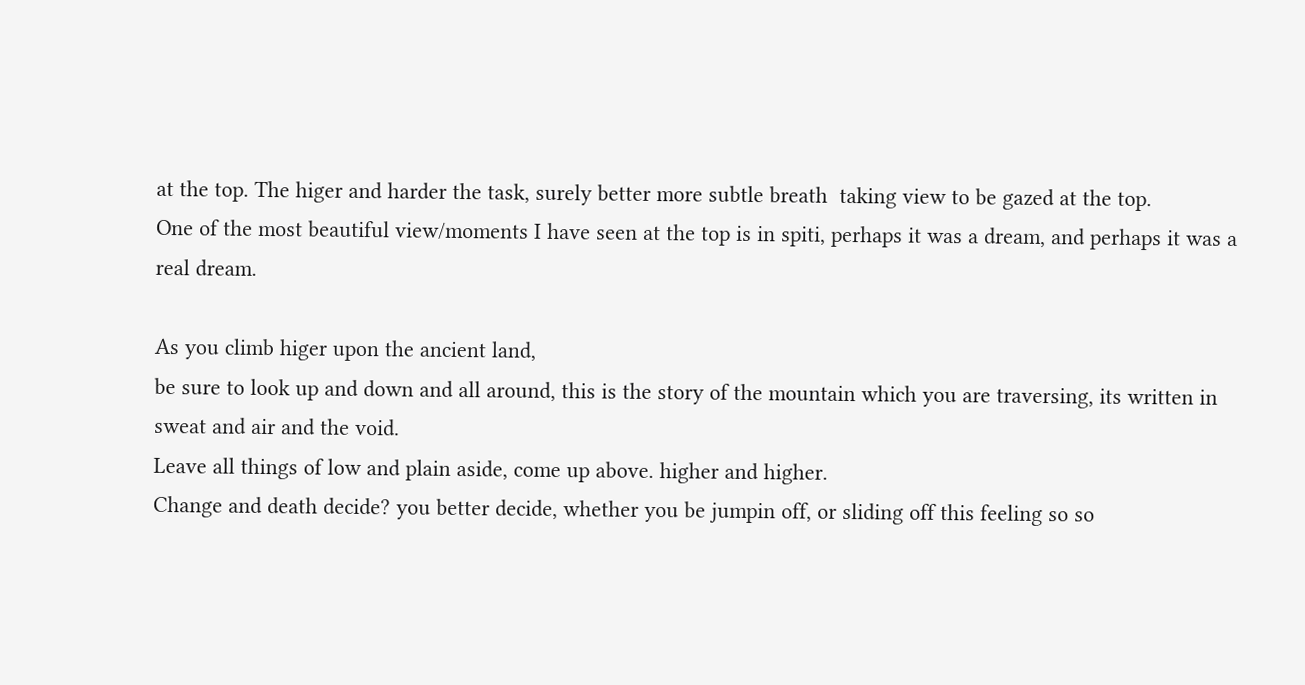at the top. The higer and harder the task, surely better more subtle breath  taking view to be gazed at the top.
One of the most beautiful view/moments I have seen at the top is in spiti, perhaps it was a dream, and perhaps it was a real dream.

As you climb higer upon the ancient land,
be sure to look up and down and all around, this is the story of the mountain which you are traversing, its written in sweat and air and the void.
Leave all things of low and plain aside, come up above. higher and higher.
Change and death decide? you better decide, whether you be jumpin off, or sliding off this feeling so so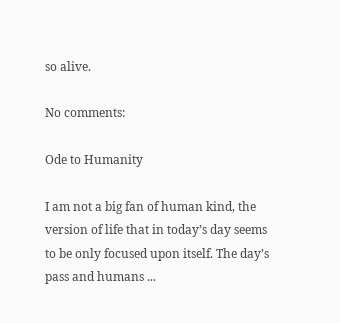so alive.

No comments:

Ode to Humanity

I am not a big fan of human kind, the version of life that in today’s day seems to be only focused upon itself. The day’s pass and humans ...